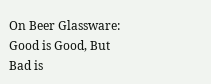On Beer Glassware: Good is Good, But Bad is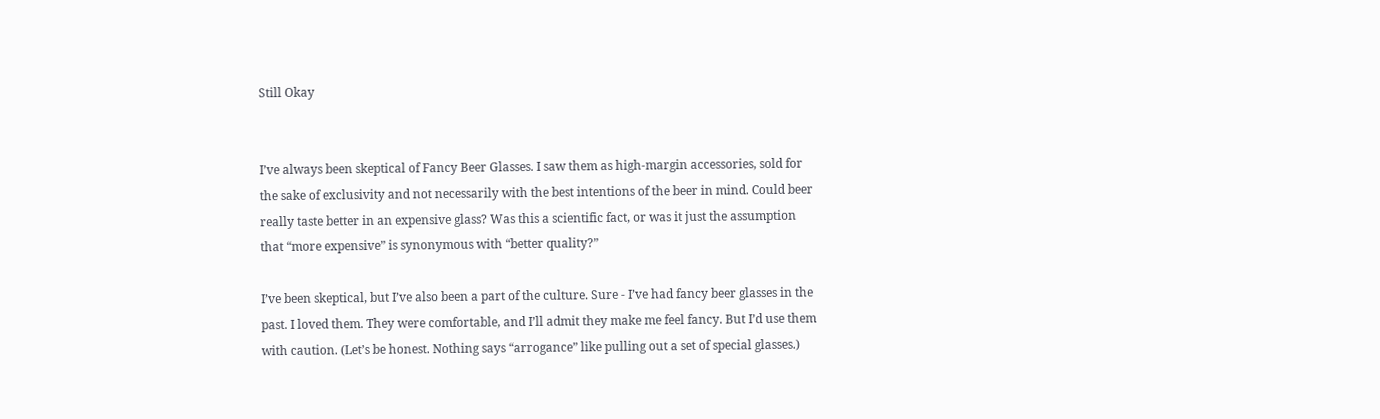Still Okay


I’ve always been skeptical of Fancy Beer Glasses. I saw them as high-margin accessories, sold for the sake of exclusivity and not necessarily with the best intentions of the beer in mind. Could beer really taste better in an expensive glass? Was this a scientific fact, or was it just the assumption that “more expensive” is synonymous with “better quality?”

I’ve been skeptical, but I’ve also been a part of the culture. Sure - I’ve had fancy beer glasses in the past. I loved them. They were comfortable, and I’ll admit they make me feel fancy. But I’d use them with caution. (Let’s be honest. Nothing says “arrogance” like pulling out a set of special glasses.)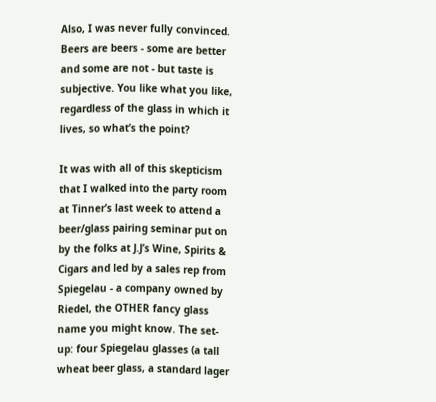Also, I was never fully convinced. Beers are beers - some are better and some are not - but taste is subjective. You like what you like, regardless of the glass in which it lives, so what’s the point?

It was with all of this skepticism that I walked into the party room at Tinner’s last week to attend a beer/glass pairing seminar put on by the folks at J.J’s Wine, Spirits & Cigars and led by a sales rep from Spiegelau - a company owned by Riedel, the OTHER fancy glass name you might know. The set-up: four Spiegelau glasses (a tall wheat beer glass, a standard lager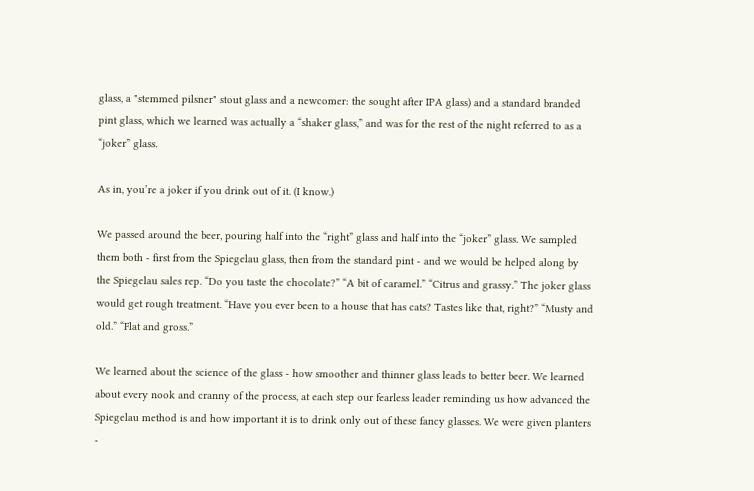glass, a "stemmed pilsner" stout glass and a newcomer: the sought after IPA glass) and a standard branded pint glass, which we learned was actually a “shaker glass,” and was for the rest of the night referred to as a “joker” glass.

As in, you’re a joker if you drink out of it. (I know.)

We passed around the beer, pouring half into the “right” glass and half into the “joker” glass. We sampled them both - first from the Spiegelau glass, then from the standard pint - and we would be helped along by the Spiegelau sales rep. “Do you taste the chocolate?” “A bit of caramel.” “Citrus and grassy.” The joker glass would get rough treatment. “Have you ever been to a house that has cats? Tastes like that, right?” “Musty and old.” “Flat and gross.”

We learned about the science of the glass - how smoother and thinner glass leads to better beer. We learned about every nook and cranny of the process, at each step our fearless leader reminding us how advanced the Spiegelau method is and how important it is to drink only out of these fancy glasses. We were given planters -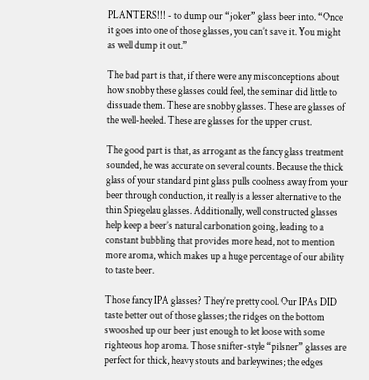PLANTERS!!! - to dump our “joker” glass beer into. “Once it goes into one of those glasses, you can’t save it. You might as well dump it out.”

The bad part is that, if there were any misconceptions about how snobby these glasses could feel, the seminar did little to dissuade them. These are snobby glasses. These are glasses of the well-heeled. These are glasses for the upper crust.

The good part is that, as arrogant as the fancy glass treatment sounded, he was accurate on several counts. Because the thick glass of your standard pint glass pulls coolness away from your beer through conduction, it really is a lesser alternative to the thin Spiegelau glasses. Additionally, well constructed glasses help keep a beer’s natural carbonation going, leading to a constant bubbling that provides more head, not to mention more aroma, which makes up a huge percentage of our ability to taste beer.

Those fancy IPA glasses? They’re pretty cool. Our IPAs DID taste better out of those glasses; the ridges on the bottom swooshed up our beer just enough to let loose with some righteous hop aroma. Those snifter-style “pilsner” glasses are perfect for thick, heavy stouts and barleywines; the edges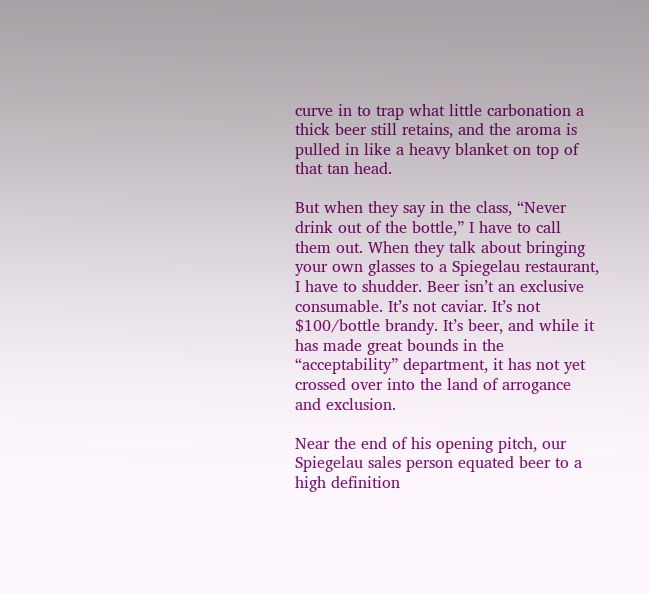curve in to trap what little carbonation a thick beer still retains, and the aroma is pulled in like a heavy blanket on top of that tan head.

But when they say in the class, “Never drink out of the bottle,” I have to call them out. When they talk about bringing your own glasses to a Spiegelau restaurant, I have to shudder. Beer isn’t an exclusive consumable. It’s not caviar. It’s not $100/bottle brandy. It’s beer, and while it has made great bounds in the “acceptability” department, it has not yet crossed over into the land of arrogance and exclusion.

Near the end of his opening pitch, our Spiegelau sales person equated beer to a high definition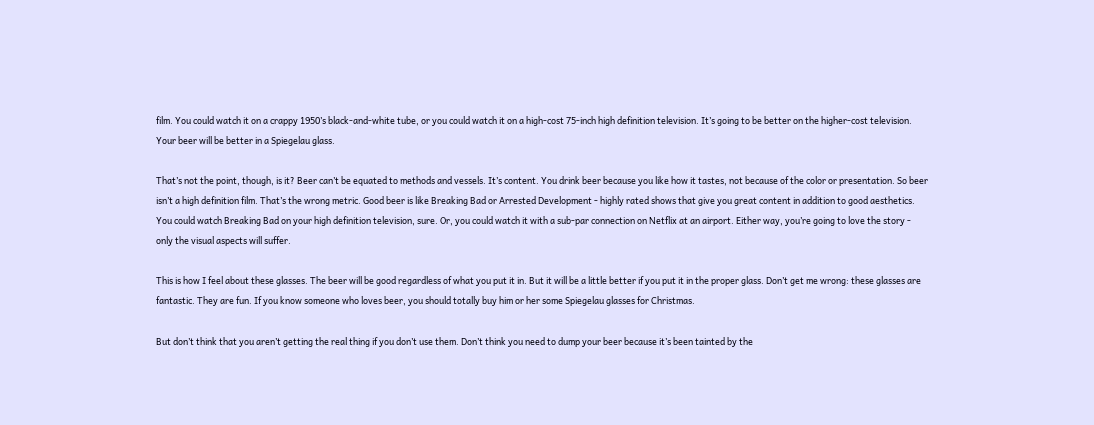film. You could watch it on a crappy 1950’s black-and-white tube, or you could watch it on a high-cost 75-inch high definition television. It’s going to be better on the higher-cost television. Your beer will be better in a Spiegelau glass.

That’s not the point, though, is it? Beer can’t be equated to methods and vessels. It’s content. You drink beer because you like how it tastes, not because of the color or presentation. So beer isn’t a high definition film. That’s the wrong metric. Good beer is like Breaking Bad or Arrested Development - highly rated shows that give you great content in addition to good aesthetics. You could watch Breaking Bad on your high definition television, sure. Or, you could watch it with a sub-par connection on Netflix at an airport. Either way, you’re going to love the story - only the visual aspects will suffer.

This is how I feel about these glasses. The beer will be good regardless of what you put it in. But it will be a little better if you put it in the proper glass. Don’t get me wrong: these glasses are fantastic. They are fun. If you know someone who loves beer, you should totally buy him or her some Spiegelau glasses for Christmas.

But don’t think that you aren’t getting the real thing if you don’t use them. Don’t think you need to dump your beer because it’s been tainted by the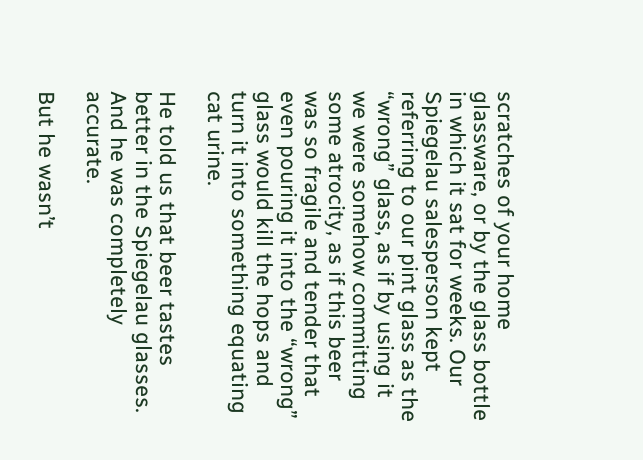scratches of your home glassware, or by the glass bottle in which it sat for weeks. Our Spiegelau salesperson kept referring to our pint glass as the “wrong” glass, as if by using it we were somehow committing some atrocity, as if this beer was so fragile and tender that even pouring it into the “wrong” glass would kill the hops and turn it into something equating cat urine.

He told us that beer tastes better in the Spiegelau glasses. And he was completely accurate.

But he wasn’t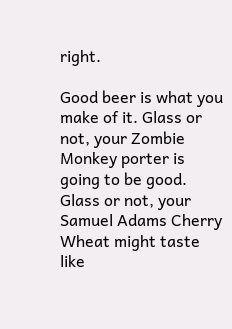right.

Good beer is what you make of it. Glass or not, your Zombie Monkey porter is going to be good. Glass or not, your Samuel Adams Cherry Wheat might taste like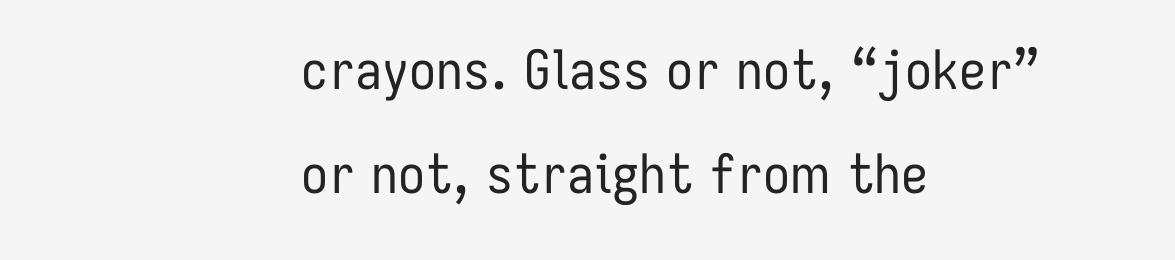crayons. Glass or not, “joker” or not, straight from the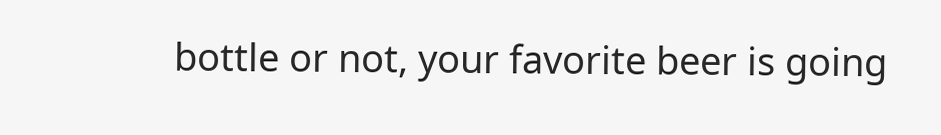bottle or not, your favorite beer is going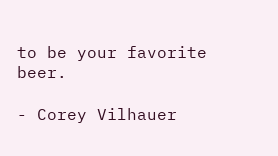to be your favorite beer.

- Corey Vilhauer